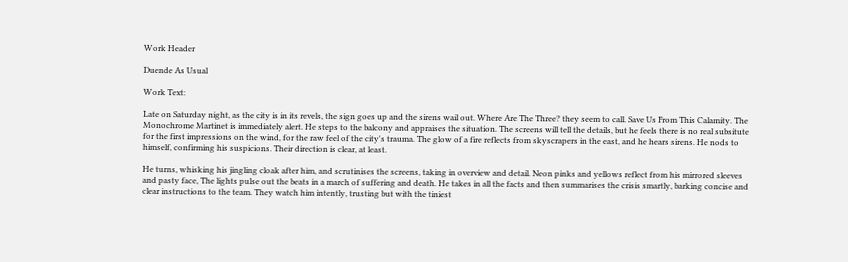Work Header

Duende As Usual

Work Text:

Late on Saturday night, as the city is in its revels, the sign goes up and the sirens wail out. Where Are The Three? they seem to call. Save Us From This Calamity. The Monochrome Martinet is immediately alert. He steps to the balcony and appraises the situation. The screens will tell the details, but he feels there is no real subsitute for the first impressions on the wind, for the raw feel of the city's trauma. The glow of a fire reflects from skyscrapers in the east, and he hears sirens. He nods to himself, confirming his suspicions. Their direction is clear, at least.

He turns, whisking his jingling cloak after him, and scrutinises the screens, taking in overview and detail. Neon pinks and yellows reflect from his mirrored sleeves and pasty face, The lights pulse out the beats in a march of suffering and death. He takes in all the facts and then summarises the crisis smartly, barking concise and clear instructions to the team. They watch him intently, trusting but with the tiniest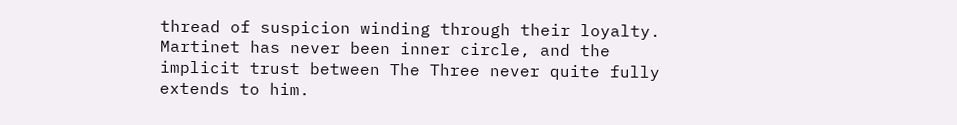thread of suspicion winding through their loyalty. Martinet has never been inner circle, and the implicit trust between The Three never quite fully extends to him.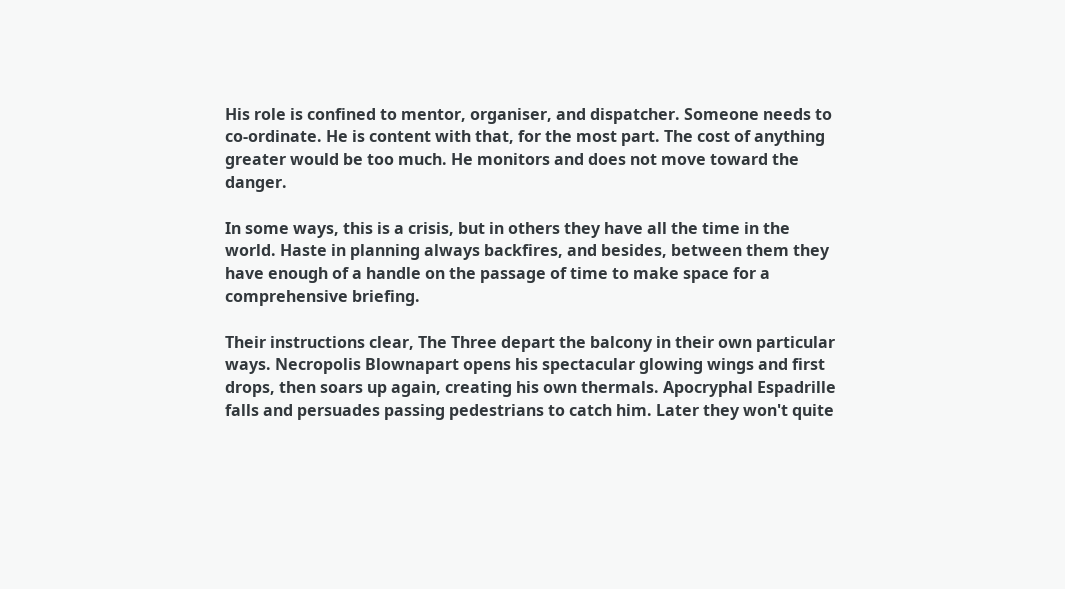His role is confined to mentor, organiser, and dispatcher. Someone needs to co-ordinate. He is content with that, for the most part. The cost of anything greater would be too much. He monitors and does not move toward the danger.

In some ways, this is a crisis, but in others they have all the time in the world. Haste in planning always backfires, and besides, between them they have enough of a handle on the passage of time to make space for a comprehensive briefing.

Their instructions clear, The Three depart the balcony in their own particular ways. Necropolis Blownapart opens his spectacular glowing wings and first drops, then soars up again, creating his own thermals. Apocryphal Espadrille falls and persuades passing pedestrians to catch him. Later they won't quite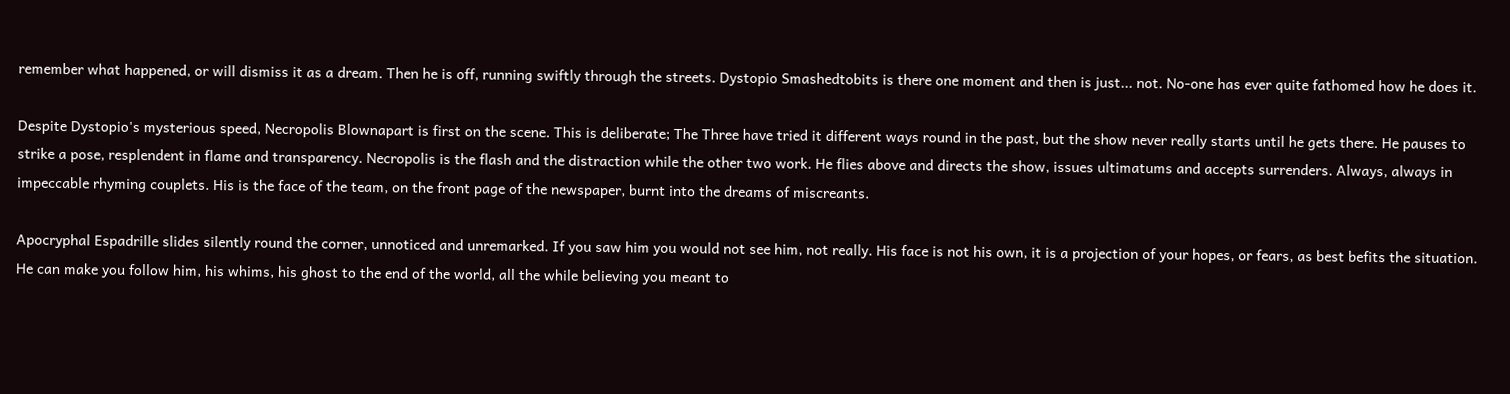remember what happened, or will dismiss it as a dream. Then he is off, running swiftly through the streets. Dystopio Smashedtobits is there one moment and then is just... not. No-one has ever quite fathomed how he does it.

Despite Dystopio's mysterious speed, Necropolis Blownapart is first on the scene. This is deliberate; The Three have tried it different ways round in the past, but the show never really starts until he gets there. He pauses to strike a pose, resplendent in flame and transparency. Necropolis is the flash and the distraction while the other two work. He flies above and directs the show, issues ultimatums and accepts surrenders. Always, always in impeccable rhyming couplets. His is the face of the team, on the front page of the newspaper, burnt into the dreams of miscreants.

Apocryphal Espadrille slides silently round the corner, unnoticed and unremarked. If you saw him you would not see him, not really. His face is not his own, it is a projection of your hopes, or fears, as best befits the situation. He can make you follow him, his whims, his ghost to the end of the world, all the while believing you meant to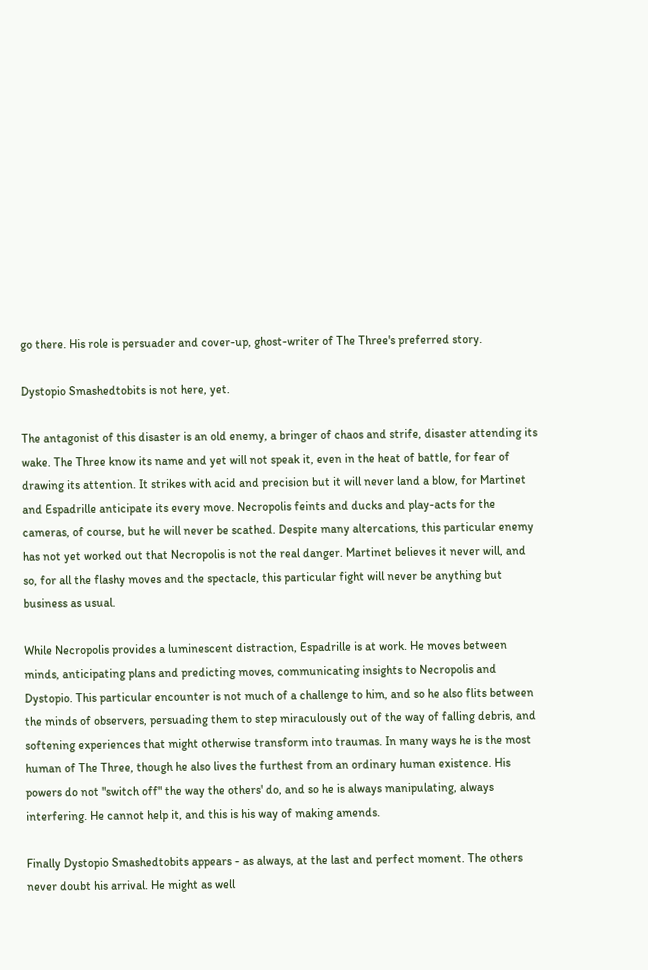go there. His role is persuader and cover-up, ghost-writer of The Three's preferred story.

Dystopio Smashedtobits is not here, yet.

The antagonist of this disaster is an old enemy, a bringer of chaos and strife, disaster attending its wake. The Three know its name and yet will not speak it, even in the heat of battle, for fear of drawing its attention. It strikes with acid and precision but it will never land a blow, for Martinet and Espadrille anticipate its every move. Necropolis feints and ducks and play-acts for the cameras, of course, but he will never be scathed. Despite many altercations, this particular enemy has not yet worked out that Necropolis is not the real danger. Martinet believes it never will, and so, for all the flashy moves and the spectacle, this particular fight will never be anything but business as usual.

While Necropolis provides a luminescent distraction, Espadrille is at work. He moves between minds, anticipating plans and predicting moves, communicating insights to Necropolis and Dystopio. This particular encounter is not much of a challenge to him, and so he also flits between the minds of observers, persuading them to step miraculously out of the way of falling debris, and softening experiences that might otherwise transform into traumas. In many ways he is the most human of The Three, though he also lives the furthest from an ordinary human existence. His powers do not "switch off" the way the others' do, and so he is always manipulating, always interfering. He cannot help it, and this is his way of making amends.

Finally Dystopio Smashedtobits appears - as always, at the last and perfect moment. The others never doubt his arrival. He might as well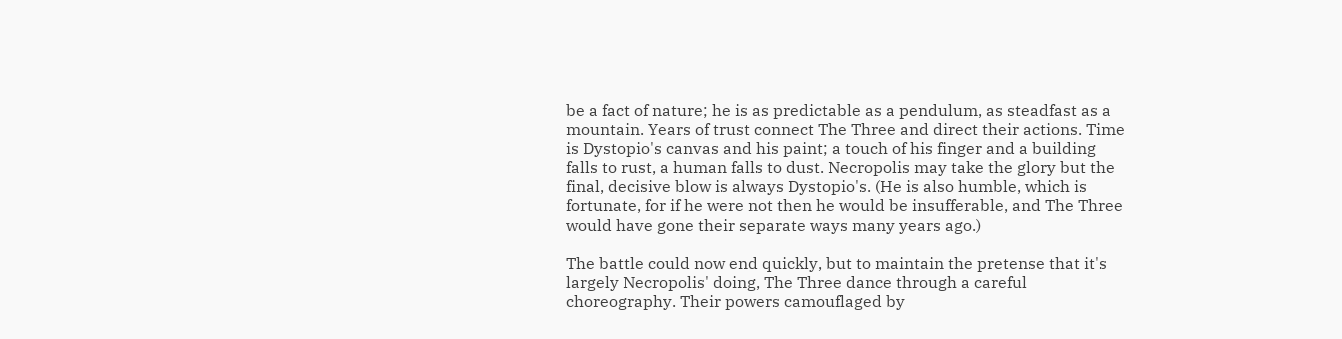be a fact of nature; he is as predictable as a pendulum, as steadfast as a mountain. Years of trust connect The Three and direct their actions. Time is Dystopio's canvas and his paint; a touch of his finger and a building falls to rust, a human falls to dust. Necropolis may take the glory but the final, decisive blow is always Dystopio's. (He is also humble, which is fortunate, for if he were not then he would be insufferable, and The Three would have gone their separate ways many years ago.)

The battle could now end quickly, but to maintain the pretense that it's largely Necropolis' doing, The Three dance through a careful choreography. Their powers camouflaged by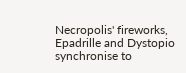Necropolis' fireworks, Epadrille and Dystopio synchronise to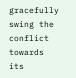gracefully swing the conflict towards its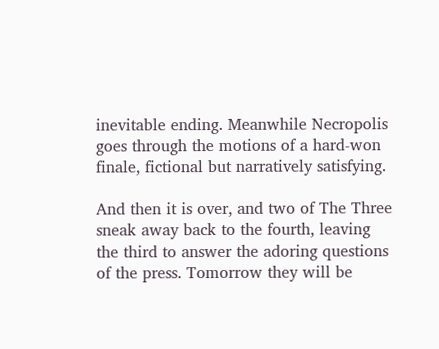inevitable ending. Meanwhile Necropolis goes through the motions of a hard-won finale, fictional but narratively satisfying.

And then it is over, and two of The Three sneak away back to the fourth, leaving the third to answer the adoring questions of the press. Tomorrow they will be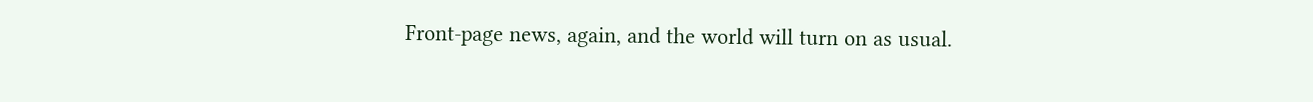Front-page news, again, and the world will turn on as usual.